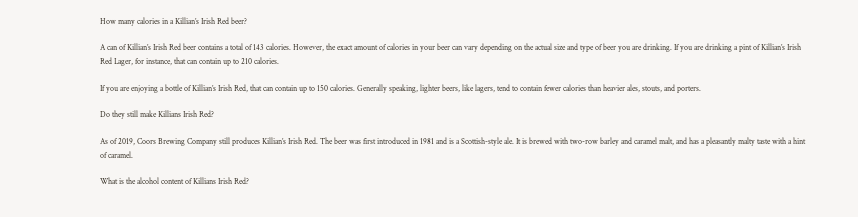How many calories in a Killian’s Irish Red beer?

A can of Killian’s Irish Red beer contains a total of 143 calories. However, the exact amount of calories in your beer can vary depending on the actual size and type of beer you are drinking. If you are drinking a pint of Killian’s Irish Red Lager, for instance, that can contain up to 210 calories.

If you are enjoying a bottle of Killian’s Irish Red, that can contain up to 150 calories. Generally speaking, lighter beers, like lagers, tend to contain fewer calories than heavier ales, stouts, and porters.

Do they still make Killians Irish Red?

As of 2019, Coors Brewing Company still produces Killian’s Irish Red. The beer was first introduced in 1981 and is a Scottish-style ale. It is brewed with two-row barley and caramel malt, and has a pleasantly malty taste with a hint of caramel.

What is the alcohol content of Killians Irish Red?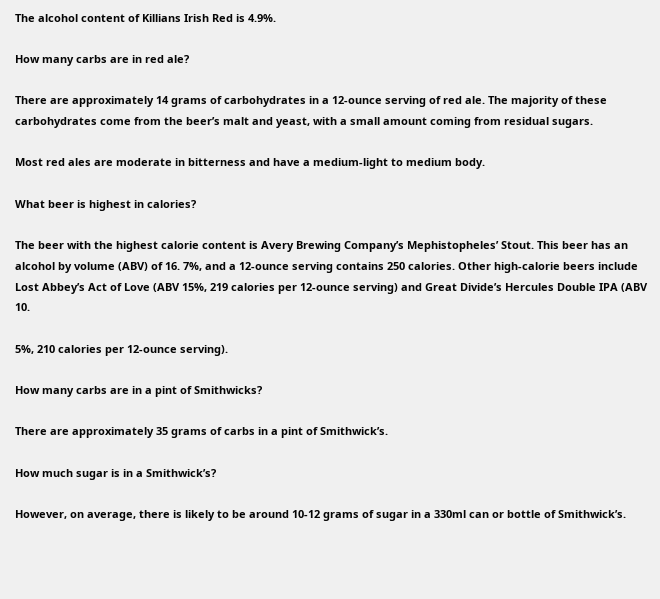The alcohol content of Killians Irish Red is 4.9%.

How many carbs are in red ale?

There are approximately 14 grams of carbohydrates in a 12-ounce serving of red ale. The majority of these carbohydrates come from the beer’s malt and yeast, with a small amount coming from residual sugars.

Most red ales are moderate in bitterness and have a medium-light to medium body.

What beer is highest in calories?

The beer with the highest calorie content is Avery Brewing Company’s Mephistopheles’ Stout. This beer has an alcohol by volume (ABV) of 16. 7%, and a 12-ounce serving contains 250 calories. Other high-calorie beers include Lost Abbey’s Act of Love (ABV 15%, 219 calories per 12-ounce serving) and Great Divide’s Hercules Double IPA (ABV 10.

5%, 210 calories per 12-ounce serving).

How many carbs are in a pint of Smithwicks?

There are approximately 35 grams of carbs in a pint of Smithwick’s.

How much sugar is in a Smithwick’s?

However, on average, there is likely to be around 10-12 grams of sugar in a 330ml can or bottle of Smithwick’s.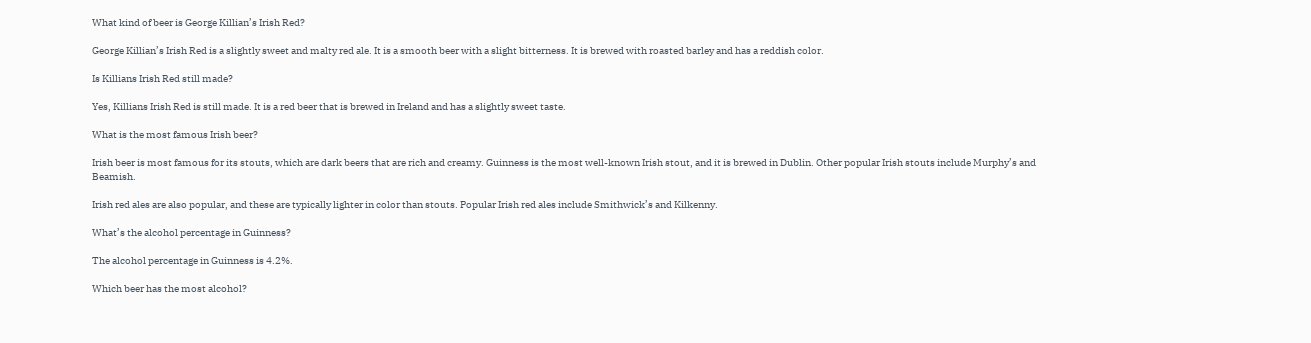What kind of beer is George Killian’s Irish Red?

George Killian’s Irish Red is a slightly sweet and malty red ale. It is a smooth beer with a slight bitterness. It is brewed with roasted barley and has a reddish color.

Is Killians Irish Red still made?

Yes, Killians Irish Red is still made. It is a red beer that is brewed in Ireland and has a slightly sweet taste.

What is the most famous Irish beer?

Irish beer is most famous for its stouts, which are dark beers that are rich and creamy. Guinness is the most well-known Irish stout, and it is brewed in Dublin. Other popular Irish stouts include Murphy’s and Beamish.

Irish red ales are also popular, and these are typically lighter in color than stouts. Popular Irish red ales include Smithwick’s and Kilkenny.

What’s the alcohol percentage in Guinness?

The alcohol percentage in Guinness is 4.2%.

Which beer has the most alcohol?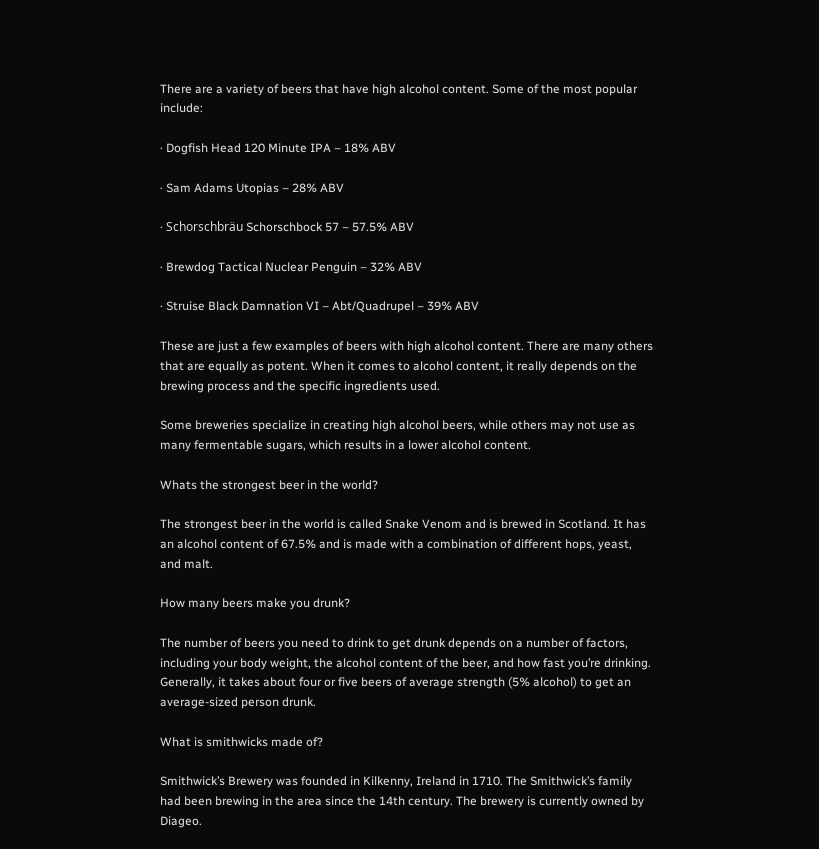There are a variety of beers that have high alcohol content. Some of the most popular include:

· Dogfish Head 120 Minute IPA – 18% ABV

· Sam Adams Utopias – 28% ABV

· Schorschbräu Schorschbock 57 – 57.5% ABV

· Brewdog Tactical Nuclear Penguin – 32% ABV

· Struise Black Damnation VI – Abt/Quadrupel – 39% ABV

These are just a few examples of beers with high alcohol content. There are many others that are equally as potent. When it comes to alcohol content, it really depends on the brewing process and the specific ingredients used.

Some breweries specialize in creating high alcohol beers, while others may not use as many fermentable sugars, which results in a lower alcohol content.

Whats the strongest beer in the world?

The strongest beer in the world is called Snake Venom and is brewed in Scotland. It has an alcohol content of 67.5% and is made with a combination of different hops, yeast, and malt.

How many beers make you drunk?

The number of beers you need to drink to get drunk depends on a number of factors, including your body weight, the alcohol content of the beer, and how fast you’re drinking. Generally, it takes about four or five beers of average strength (5% alcohol) to get an average-sized person drunk.

What is smithwicks made of?

Smithwick’s Brewery was founded in Kilkenny, Ireland in 1710. The Smithwick’s family had been brewing in the area since the 14th century. The brewery is currently owned by Diageo.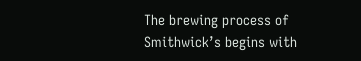The brewing process of Smithwick’s begins with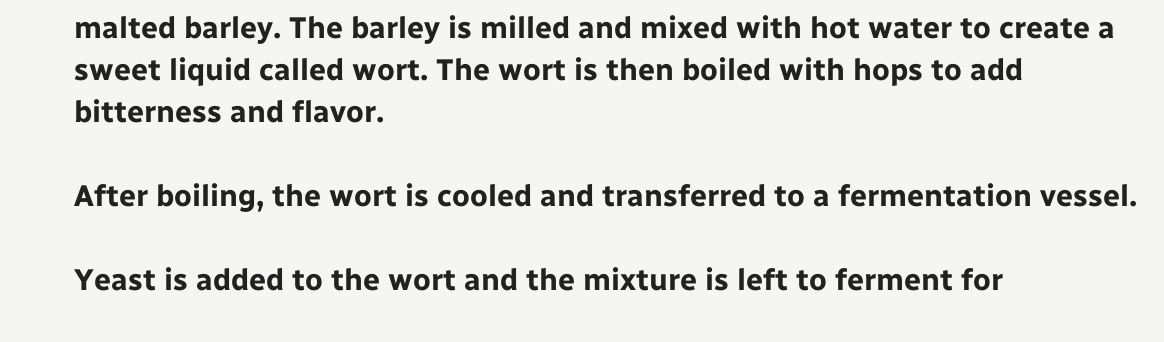malted barley. The barley is milled and mixed with hot water to create a sweet liquid called wort. The wort is then boiled with hops to add bitterness and flavor.

After boiling, the wort is cooled and transferred to a fermentation vessel.

Yeast is added to the wort and the mixture is left to ferment for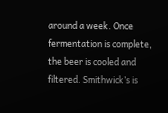around a week. Once fermentation is complete, the beer is cooled and filtered. Smithwick’s is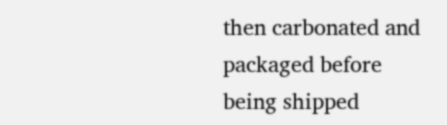then carbonated and packaged before being shipped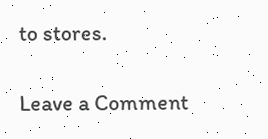to stores.

Leave a Comment